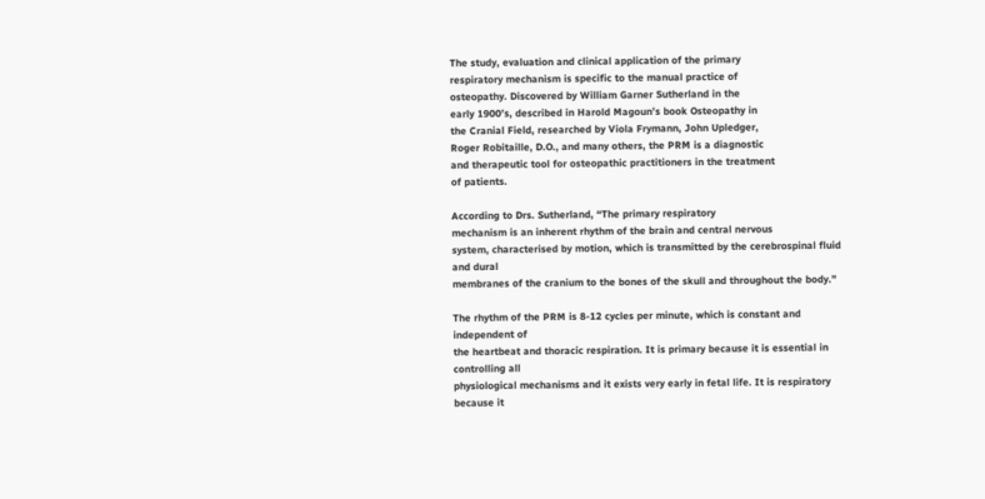The study, evaluation and clinical application of the primary
respiratory mechanism is specific to the manual practice of
osteopathy. Discovered by William Garner Sutherland in the
early 1900’s, described in Harold Magoun’s book Osteopathy in
the Cranial Field, researched by Viola Frymann, John Upledger,
Roger Robitaille, D.O., and many others, the PRM is a diagnostic
and therapeutic tool for osteopathic practitioners in the treatment
of patients.

According to Drs. Sutherland, “The primary respiratory
mechanism is an inherent rhythm of the brain and central nervous
system, characterised by motion, which is transmitted by the cerebrospinal fluid and dural
membranes of the cranium to the bones of the skull and throughout the body.”

The rhythm of the PRM is 8-12 cycles per minute, which is constant and independent of
the heartbeat and thoracic respiration. It is primary because it is essential in controlling all
physiological mechanisms and it exists very early in fetal life. It is respiratory because it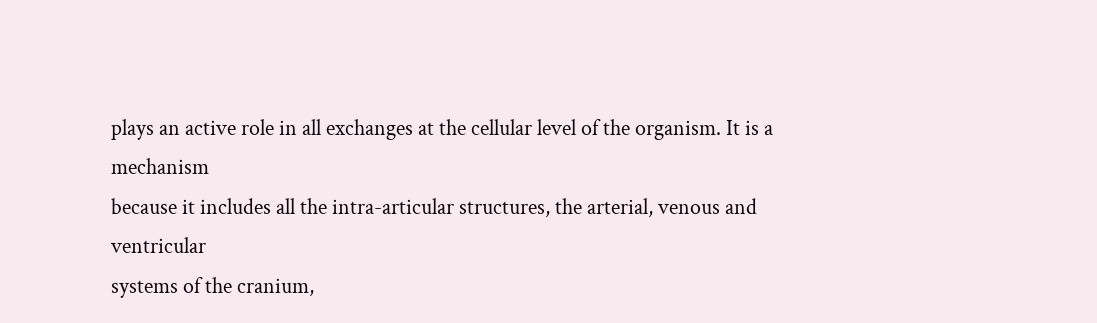plays an active role in all exchanges at the cellular level of the organism. It is a mechanism
because it includes all the intra-articular structures, the arterial, venous and ventricular
systems of the cranium,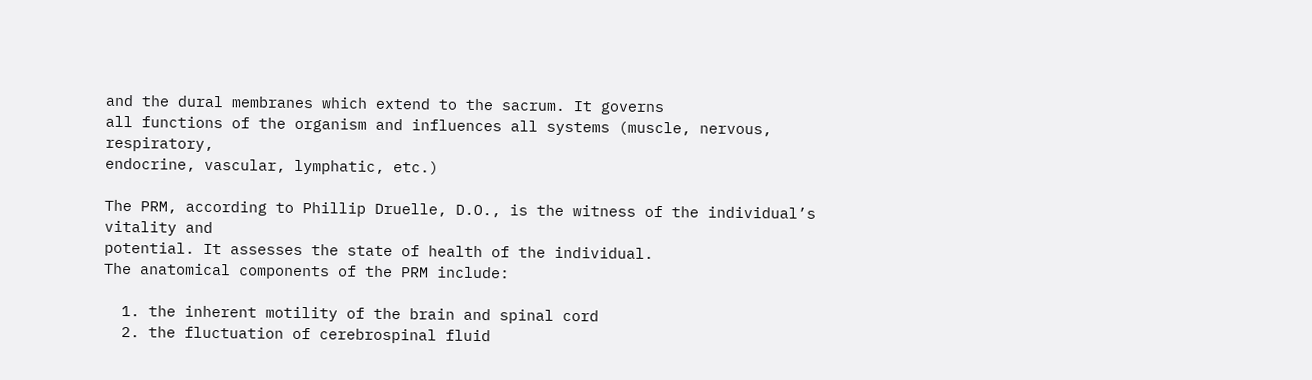and the dural membranes which extend to the sacrum. It governs
all functions of the organism and influences all systems (muscle, nervous, respiratory,
endocrine, vascular, lymphatic, etc.)

The PRM, according to Phillip Druelle, D.O., is the witness of the individual’s vitality and
potential. It assesses the state of health of the individual.
The anatomical components of the PRM include:

  1. the inherent motility of the brain and spinal cord
  2. the fluctuation of cerebrospinal fluid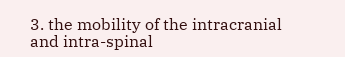3. the mobility of the intracranial and intra-spinal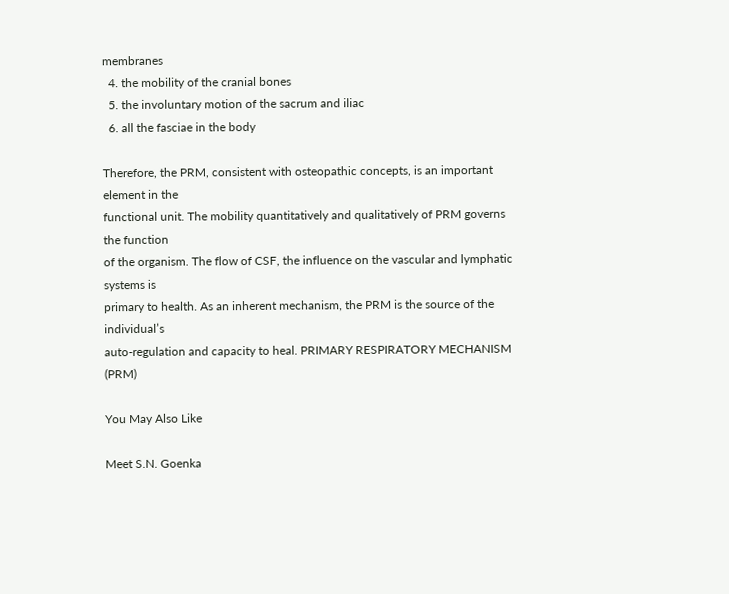membranes
  4. the mobility of the cranial bones
  5. the involuntary motion of the sacrum and iliac
  6. all the fasciae in the body

Therefore, the PRM, consistent with osteopathic concepts, is an important element in the
functional unit. The mobility quantitatively and qualitatively of PRM governs the function
of the organism. The flow of CSF, the influence on the vascular and lymphatic systems is
primary to health. As an inherent mechanism, the PRM is the source of the individual’s
auto-regulation and capacity to heal. PRIMARY RESPIRATORY MECHANISM (PRM)

You May Also Like

Meet S.N. Goenka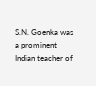S.N. Goenka was a prominent Indian teacher of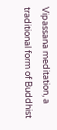Vipassana meditation, a traditional form of Buddhist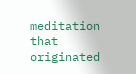meditation that originated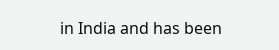in India and has been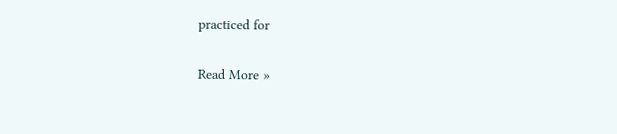practiced for

Read More »